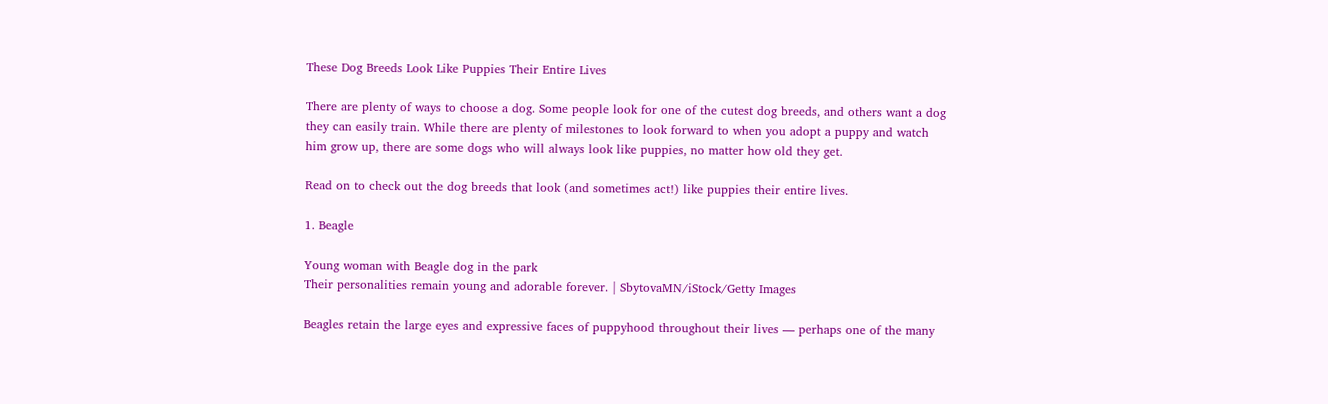These Dog Breeds Look Like Puppies Their Entire Lives

There are plenty of ways to choose a dog. Some people look for one of the cutest dog breeds, and others want a dog they can easily train. While there are plenty of milestones to look forward to when you adopt a puppy and watch him grow up, there are some dogs who will always look like puppies, no matter how old they get.

Read on to check out the dog breeds that look (and sometimes act!) like puppies their entire lives.

1. Beagle

Young woman with Beagle dog in the park
Their personalities remain young and adorable forever. | SbytovaMN/iStock/Getty Images

Beagles retain the large eyes and expressive faces of puppyhood throughout their lives — perhaps one of the many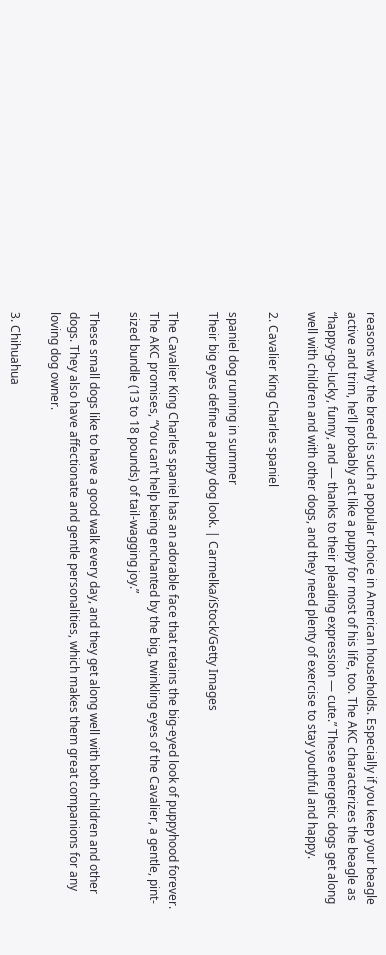reasons why the breed is such a popular choice in American households. Especially if you keep your beagle active and trim, he’ll probably act like a puppy for most of his life, too. The AKC characterizes the beagle as “happy-go-lucky, funny, and — thanks to their pleading expression — cute.” These energetic dogs get along well with children and with other dogs, and they need plenty of exercise to stay youthful and happy.

2. Cavalier King Charles spaniel

spaniel dog running in summer
Their big eyes define a puppy dog look. | Carmelka/iStock/Getty Images

The Cavalier King Charles spaniel has an adorable face that retains the big-eyed look of puppyhood forever. The AKC promises, “You can’t help being enchanted by the big, twinkling eyes of the Cavalier, a gentle, pint-sized bundle (13 to 18 pounds) of tail-wagging joy.”

These small dogs like to have a good walk every day, and they get along well with both children and other dogs. They also have affectionate and gentle personalities, which makes them great companions for any loving dog owner.

3. Chihuahua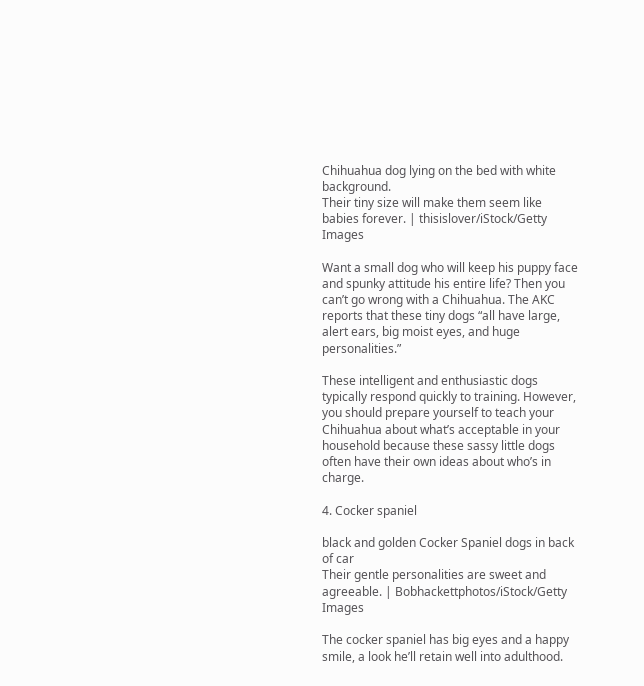Chihuahua dog lying on the bed with white background.
Their tiny size will make them seem like babies forever. | thisislover/iStock/Getty Images

Want a small dog who will keep his puppy face and spunky attitude his entire life? Then you can’t go wrong with a Chihuahua. The AKC reports that these tiny dogs “all have large, alert ears, big moist eyes, and huge personalities.”

These intelligent and enthusiastic dogs typically respond quickly to training. However, you should prepare yourself to teach your Chihuahua about what’s acceptable in your household because these sassy little dogs often have their own ideas about who’s in charge.

4. Cocker spaniel

black and golden Cocker Spaniel dogs in back of car
Their gentle personalities are sweet and agreeable. | Bobhackettphotos/iStock/Getty Images

The cocker spaniel has big eyes and a happy smile, a look he’ll retain well into adulthood.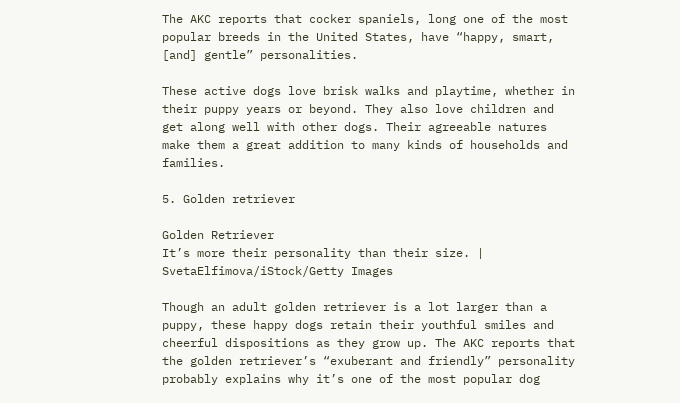The AKC reports that cocker spaniels, long one of the most popular breeds in the United States, have “happy, smart, [and] gentle” personalities.

These active dogs love brisk walks and playtime, whether in their puppy years or beyond. They also love children and get along well with other dogs. Their agreeable natures make them a great addition to many kinds of households and families.

5. Golden retriever

Golden Retriever
It’s more their personality than their size. | SvetaElfimova/iStock/Getty Images

Though an adult golden retriever is a lot larger than a puppy, these happy dogs retain their youthful smiles and cheerful dispositions as they grow up. The AKC reports that the golden retriever’s “exuberant and friendly” personality probably explains why it’s one of the most popular dog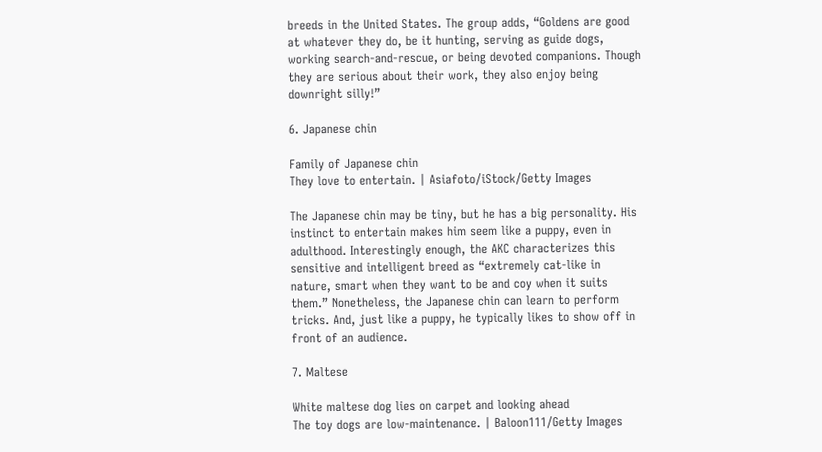breeds in the United States. The group adds, “Goldens are good at whatever they do, be it hunting, serving as guide dogs, working search-and-rescue, or being devoted companions. Though they are serious about their work, they also enjoy being downright silly!”

6. Japanese chin

Family of Japanese chin
They love to entertain. | Asiafoto/iStock/Getty Images

The Japanese chin may be tiny, but he has a big personality. His instinct to entertain makes him seem like a puppy, even in adulthood. Interestingly enough, the AKC characterizes this sensitive and intelligent breed as “extremely cat-like in nature, smart when they want to be and coy when it suits them.” Nonetheless, the Japanese chin can learn to perform tricks. And, just like a puppy, he typically likes to show off in front of an audience.

7. Maltese

White maltese dog lies on carpet and looking ahead
The toy dogs are low-maintenance. | Baloon111/Getty Images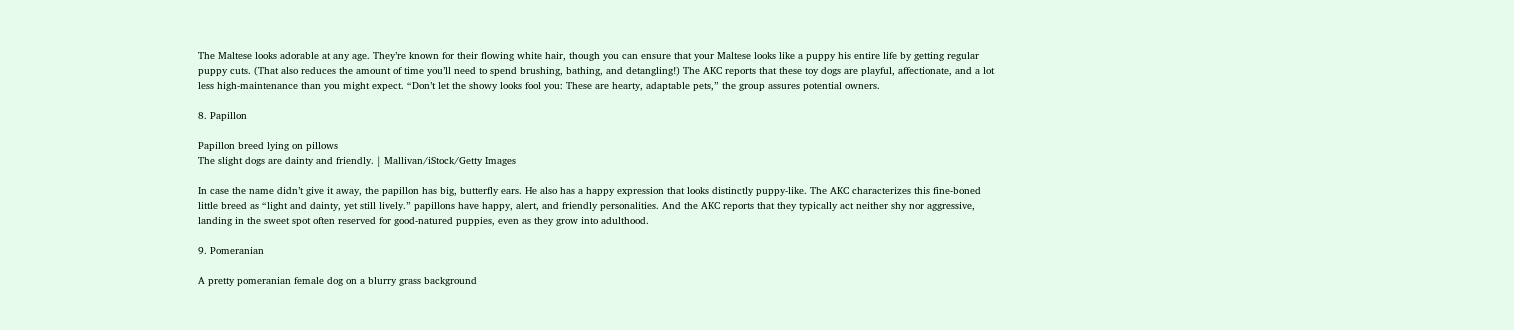The Maltese looks adorable at any age. They’re known for their flowing white hair, though you can ensure that your Maltese looks like a puppy his entire life by getting regular puppy cuts. (That also reduces the amount of time you’ll need to spend brushing, bathing, and detangling!) The AKC reports that these toy dogs are playful, affectionate, and a lot less high-maintenance than you might expect. “Don’t let the showy looks fool you: These are hearty, adaptable pets,” the group assures potential owners.

8. Papillon

Papillon breed lying on pillows
The slight dogs are dainty and friendly. | Mallivan/iStock/Getty Images

In case the name didn’t give it away, the papillon has big, butterfly ears. He also has a happy expression that looks distinctly puppy-like. The AKC characterizes this fine-boned little breed as “light and dainty, yet still lively.” papillons have happy, alert, and friendly personalities. And the AKC reports that they typically act neither shy nor aggressive, landing in the sweet spot often reserved for good-natured puppies, even as they grow into adulthood.

9. Pomeranian

A pretty pomeranian female dog on a blurry grass background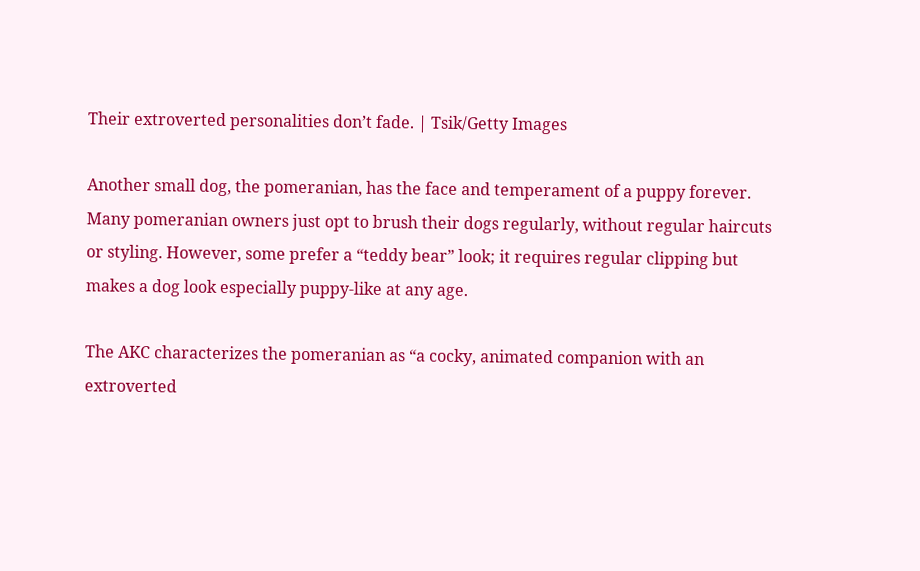Their extroverted personalities don’t fade. | Tsik/Getty Images

Another small dog, the pomeranian, has the face and temperament of a puppy forever. Many pomeranian owners just opt to brush their dogs regularly, without regular haircuts or styling. However, some prefer a “teddy bear” look; it requires regular clipping but makes a dog look especially puppy-like at any age.

The AKC characterizes the pomeranian as “a cocky, animated companion with an extroverted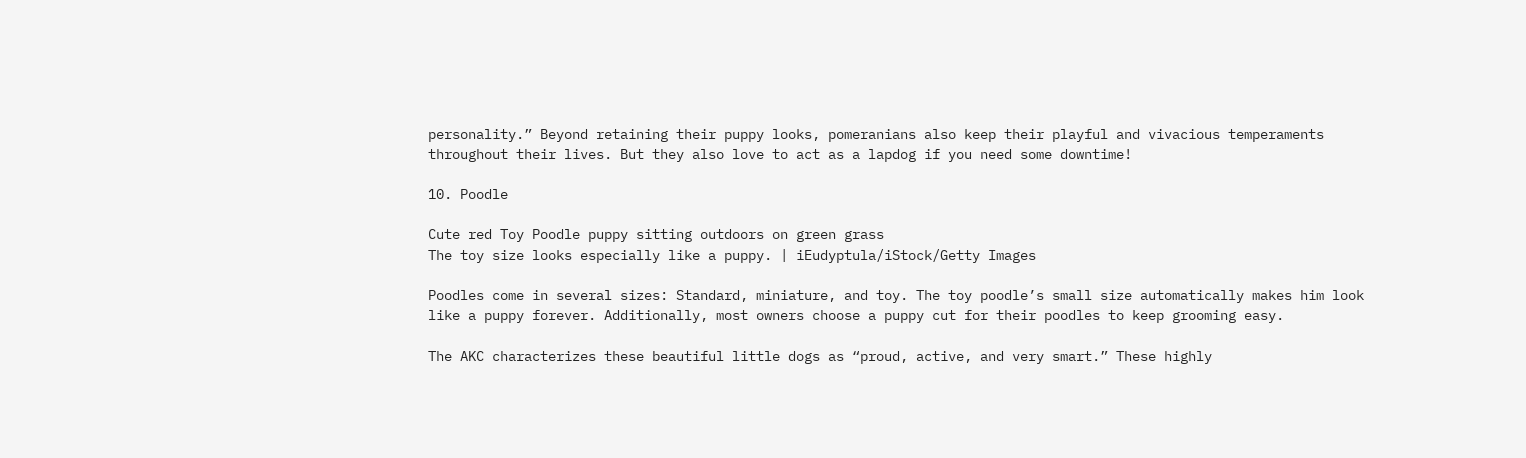personality.” Beyond retaining their puppy looks, pomeranians also keep their playful and vivacious temperaments throughout their lives. But they also love to act as a lapdog if you need some downtime!

10. Poodle

Cute red Toy Poodle puppy sitting outdoors on green grass
The toy size looks especially like a puppy. | iEudyptula/iStock/Getty Images

Poodles come in several sizes: Standard, miniature, and toy. The toy poodle’s small size automatically makes him look like a puppy forever. Additionally, most owners choose a puppy cut for their poodles to keep grooming easy.

The AKC characterizes these beautiful little dogs as “proud, active, and very smart.” These highly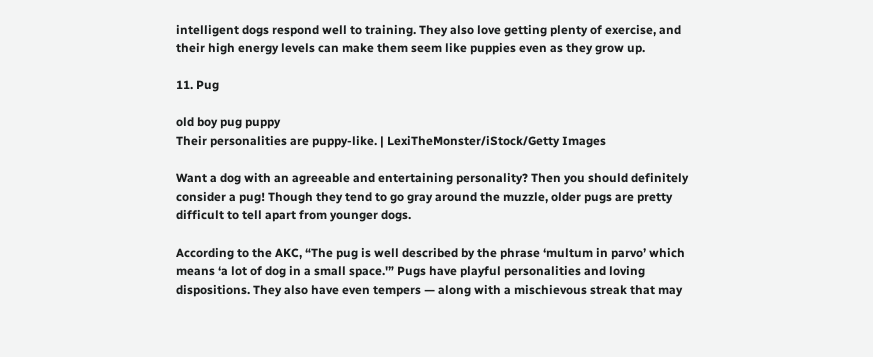intelligent dogs respond well to training. They also love getting plenty of exercise, and their high energy levels can make them seem like puppies even as they grow up.

11. Pug

old boy pug puppy
Their personalities are puppy-like. | LexiTheMonster/iStock/Getty Images

Want a dog with an agreeable and entertaining personality? Then you should definitely consider a pug! Though they tend to go gray around the muzzle, older pugs are pretty difficult to tell apart from younger dogs.

According to the AKC, “The pug is well described by the phrase ‘multum in parvo’ which means ‘a lot of dog in a small space.'” Pugs have playful personalities and loving dispositions. They also have even tempers — along with a mischievous streak that may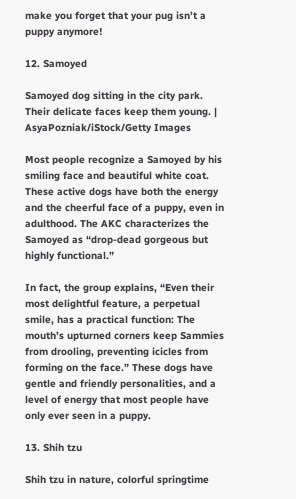make you forget that your pug isn’t a puppy anymore!

12. Samoyed

Samoyed dog sitting in the city park.
Their delicate faces keep them young. | AsyaPozniak/iStock/Getty Images

Most people recognize a Samoyed by his smiling face and beautiful white coat. These active dogs have both the energy and the cheerful face of a puppy, even in adulthood. The AKC characterizes the Samoyed as “drop-dead gorgeous but highly functional.”

In fact, the group explains, “Even their most delightful feature, a perpetual smile, has a practical function: The mouth’s upturned corners keep Sammies from drooling, preventing icicles from forming on the face.” These dogs have gentle and friendly personalities, and a level of energy that most people have only ever seen in a puppy.

13. Shih tzu

Shih tzu in nature, colorful springtime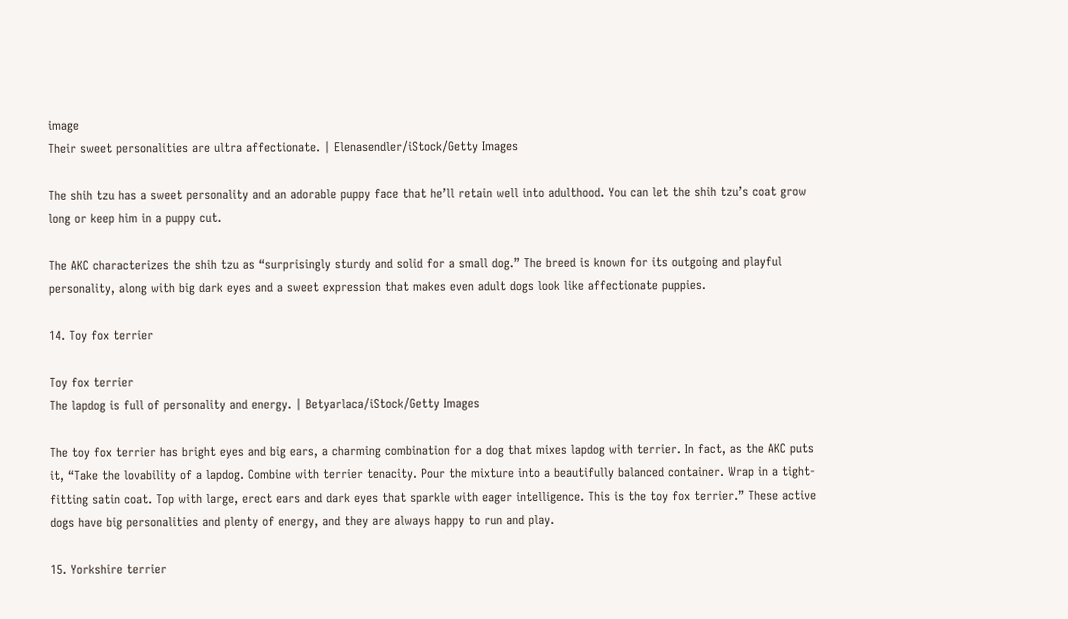image
Their sweet personalities are ultra affectionate. | Elenasendler/iStock/Getty Images

The shih tzu has a sweet personality and an adorable puppy face that he’ll retain well into adulthood. You can let the shih tzu’s coat grow long or keep him in a puppy cut.

The AKC characterizes the shih tzu as “surprisingly sturdy and solid for a small dog.” The breed is known for its outgoing and playful personality, along with big dark eyes and a sweet expression that makes even adult dogs look like affectionate puppies.

14. Toy fox terrier

Toy fox terrier
The lapdog is full of personality and energy. | Betyarlaca/iStock/Getty Images

The toy fox terrier has bright eyes and big ears, a charming combination for a dog that mixes lapdog with terrier. In fact, as the AKC puts it, “Take the lovability of a lapdog. Combine with terrier tenacity. Pour the mixture into a beautifully balanced container. Wrap in a tight-fitting satin coat. Top with large, erect ears and dark eyes that sparkle with eager intelligence. This is the toy fox terrier.” These active dogs have big personalities and plenty of energy, and they are always happy to run and play.

15. Yorkshire terrier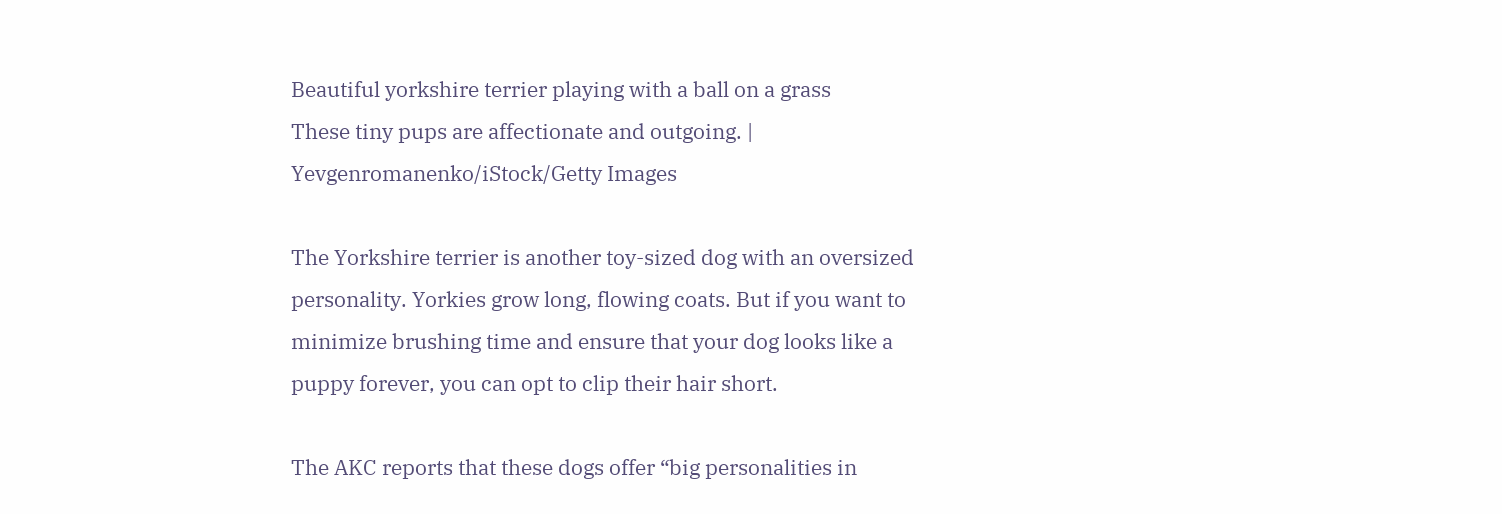Beautiful yorkshire terrier playing with a ball on a grass
These tiny pups are affectionate and outgoing. | Yevgenromanenko/iStock/Getty Images

The Yorkshire terrier is another toy-sized dog with an oversized personality. Yorkies grow long, flowing coats. But if you want to minimize brushing time and ensure that your dog looks like a puppy forever, you can opt to clip their hair short.

The AKC reports that these dogs offer “big personalities in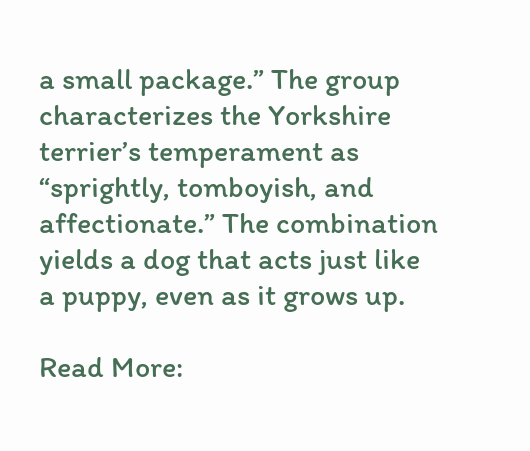a small package.” The group characterizes the Yorkshire terrier’s temperament as “sprightly, tomboyish, and affectionate.” The combination yields a dog that acts just like a puppy, even as it grows up.

Read More: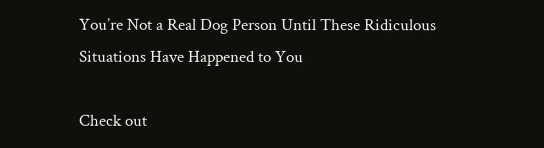You’re Not a Real Dog Person Until These Ridiculous Situations Have Happened to You

Check out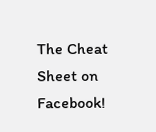The Cheat Sheet on Facebook!